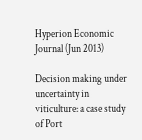Hyperion Economic Journal (Jun 2013)

Decision making under uncertainty in viticulture: a case study of Port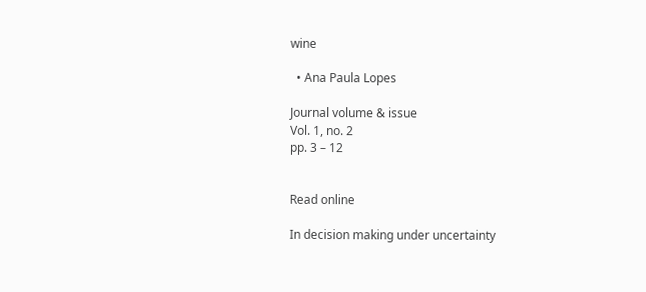wine

  • Ana Paula Lopes

Journal volume & issue
Vol. 1, no. 2
pp. 3 – 12


Read online

In decision making under uncertainty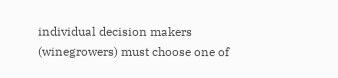individual decision makers (winegrowers) must choose one of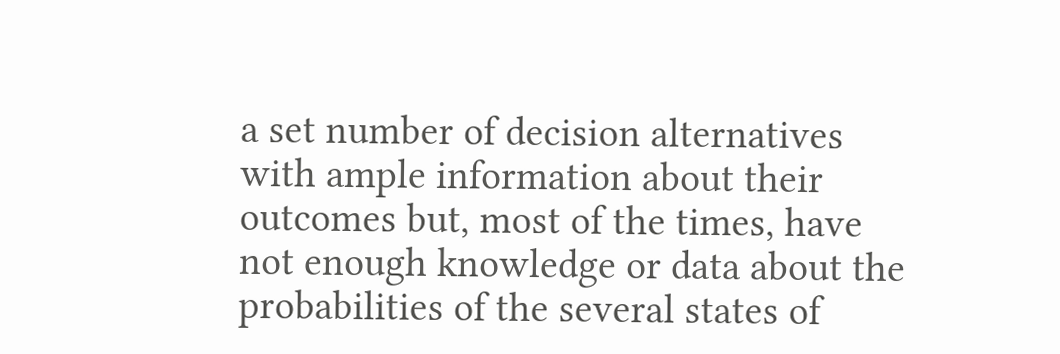a set number of decision alternatives with ample information about their outcomes but, most of the times, have not enough knowledge or data about the probabilities of the several states of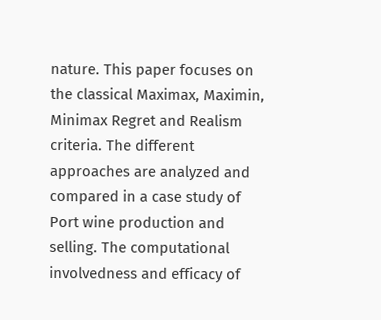nature. This paper focuses on the classical Maximax, Maximin, Minimax Regret and Realism criteria. The different approaches are analyzed and compared in a case study of Port wine production and selling. The computational involvedness and efficacy of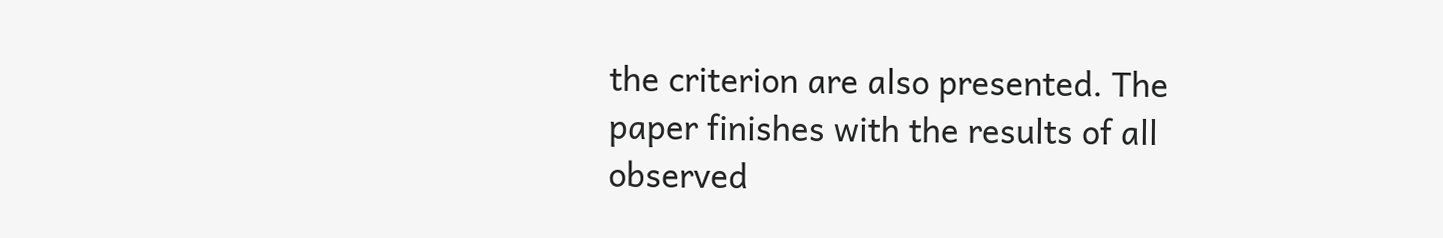the criterion are also presented. The paper finishes with the results of all observed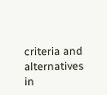criteria and alternatives in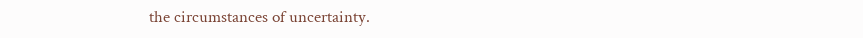the circumstances of uncertainty.